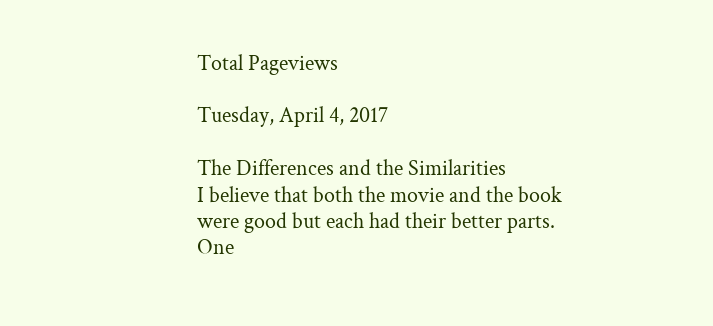Total Pageviews

Tuesday, April 4, 2017

The Differences and the Similarities
I believe that both the movie and the book were good but each had their better parts. One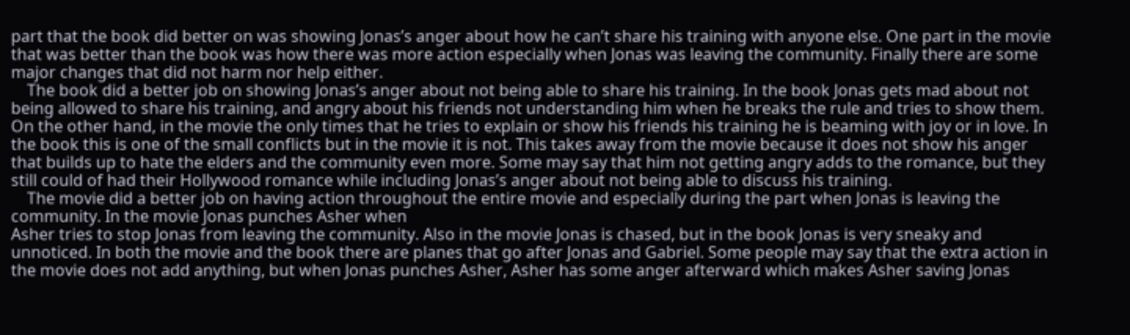part that the book did better on was showing Jonas’s anger about how he can’t share his training with anyone else. One part in the movie that was better than the book was how there was more action especially when Jonas was leaving the community. Finally there are some major changes that did not harm nor help either.
    The book did a better job on showing Jonas’s anger about not being able to share his training. In the book Jonas gets mad about not being allowed to share his training, and angry about his friends not understanding him when he breaks the rule and tries to show them. On the other hand, in the movie the only times that he tries to explain or show his friends his training he is beaming with joy or in love. In the book this is one of the small conflicts but in the movie it is not. This takes away from the movie because it does not show his anger that builds up to hate the elders and the community even more. Some may say that him not getting angry adds to the romance, but they still could of had their Hollywood romance while including Jonas’s anger about not being able to discuss his training.
    The movie did a better job on having action throughout the entire movie and especially during the part when Jonas is leaving the community. In the movie Jonas punches Asher when
Asher tries to stop Jonas from leaving the community. Also in the movie Jonas is chased, but in the book Jonas is very sneaky and unnoticed. In both the movie and the book there are planes that go after Jonas and Gabriel. Some people may say that the extra action in the movie does not add anything, but when Jonas punches Asher, Asher has some anger afterward which makes Asher saving Jonas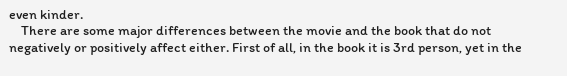even kinder.
    There are some major differences between the movie and the book that do not negatively or positively affect either. First of all, in the book it is 3rd person, yet in the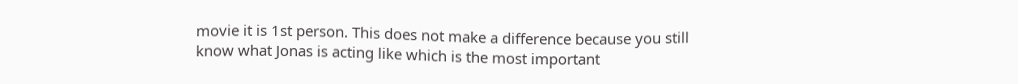movie it is 1st person. This does not make a difference because you still know what Jonas is acting like which is the most important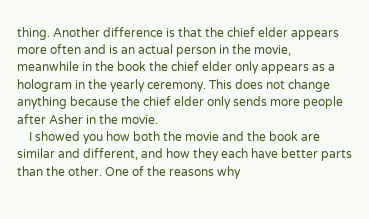thing. Another difference is that the chief elder appears more often and is an actual person in the movie, meanwhile in the book the chief elder only appears as a hologram in the yearly ceremony. This does not change anything because the chief elder only sends more people after Asher in the movie.
    I showed you how both the movie and the book are similar and different, and how they each have better parts than the other. One of the reasons why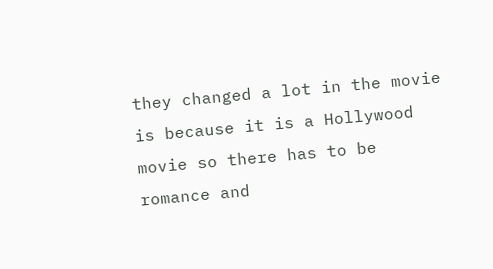they changed a lot in the movie is because it is a Hollywood movie so there has to be romance and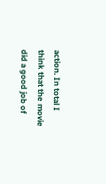action. In total I think that the movie did a good job of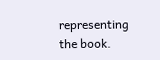representing the book.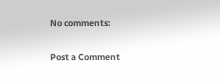No comments:

Post a Comment